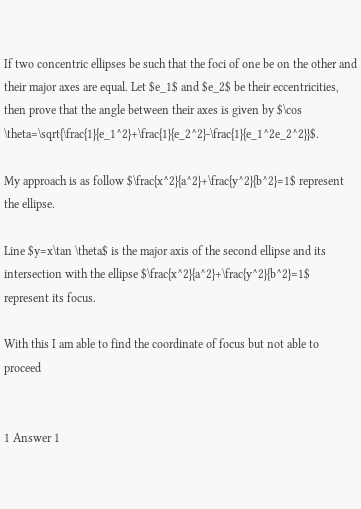If two concentric ellipses be such that the foci of one be on the other and their major axes are equal. Let $e_1$ and $e_2$ be their eccentricities, then prove that the angle between their axes is given by $\cos \theta=\sqrt{\frac{1}{e_1^2}+\frac{1}{e_2^2}-\frac{1}{e_1^2e_2^2}}$.

My approach is as follow $\frac{x^2}{a^2}+\frac{y^2}{b^2}=1$ represent the ellipse.

Line $y=x\tan \theta$ is the major axis of the second ellipse and its intersection with the ellipse $\frac{x^2}{a^2}+\frac{y^2}{b^2}=1$ represent its focus.

With this I am able to find the coordinate of focus but not able to proceed


1 Answer 1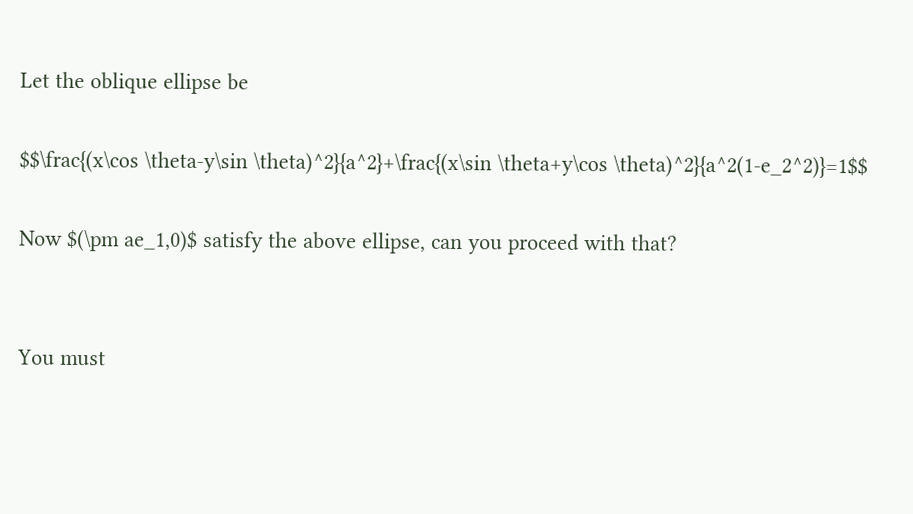Let the oblique ellipse be

$$\frac{(x\cos \theta-y\sin \theta)^2}{a^2}+\frac{(x\sin \theta+y\cos \theta)^2}{a^2(1-e_2^2)}=1$$

Now $(\pm ae_1,0)$ satisfy the above ellipse, can you proceed with that?


You must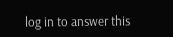log in to answer this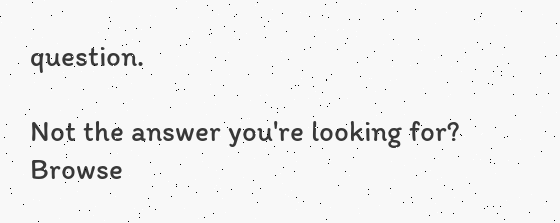question.

Not the answer you're looking for? Browse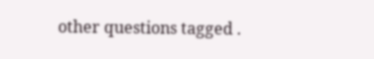other questions tagged .